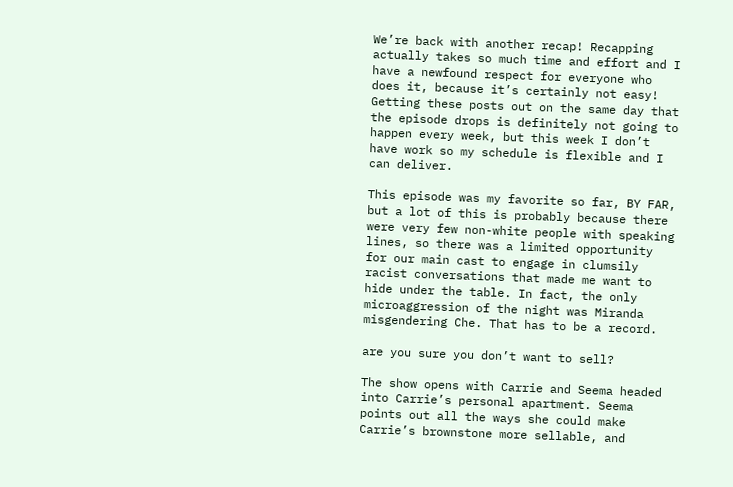We’re back with another recap! Recapping actually takes so much time and effort and I have a newfound respect for everyone who does it, because it’s certainly not easy! Getting these posts out on the same day that the episode drops is definitely not going to happen every week, but this week I don’t have work so my schedule is flexible and I can deliver.

This episode was my favorite so far, BY FAR, but a lot of this is probably because there were very few non-white people with speaking lines, so there was a limited opportunity for our main cast to engage in clumsily racist conversations that made me want to hide under the table. In fact, the only microaggression of the night was Miranda misgendering Che. That has to be a record.

are you sure you don’t want to sell?

The show opens with Carrie and Seema headed into Carrie’s personal apartment. Seema points out all the ways she could make Carrie’s brownstone more sellable, and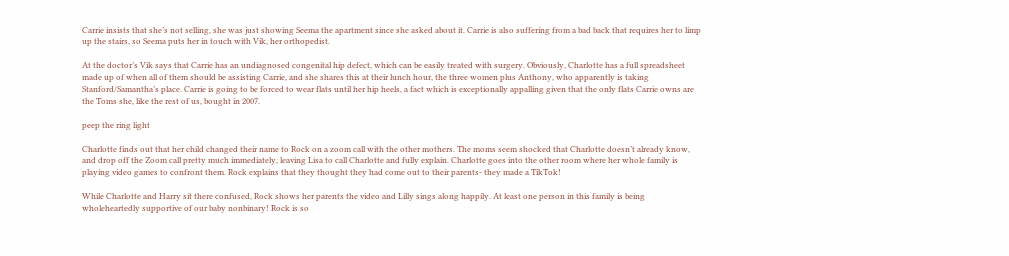Carrie insists that she’s not selling, she was just showing Seema the apartment since she asked about it. Carrie is also suffering from a bad back that requires her to limp up the stairs, so Seema puts her in touch with Vik, her orthopedist.

At the doctor’s Vik says that Carrie has an undiagnosed congenital hip defect, which can be easily treated with surgery. Obviously, Charlotte has a full spreadsheet made up of when all of them should be assisting Carrie, and she shares this at their lunch hour, the three women plus Anthony, who apparently is taking Stanford/Samantha’s place. Carrie is going to be forced to wear flats until her hip heels, a fact which is exceptionally appalling given that the only flats Carrie owns are the Toms she, like the rest of us, bought in 2007.

peep the ring light

Charlotte finds out that her child changed their name to Rock on a zoom call with the other mothers. The moms seem shocked that Charlotte doesn’t already know, and drop off the Zoom call pretty much immediately, leaving Lisa to call Charlotte and fully explain. Charlotte goes into the other room where her whole family is playing video games to confront them. Rock explains that they thought they had come out to their parents- they made a TikTok!

While Charlotte and Harry sit there confused, Rock shows her parents the video and Lilly sings along happily. At least one person in this family is being wholeheartedly supportive of our baby nonbinary! Rock is so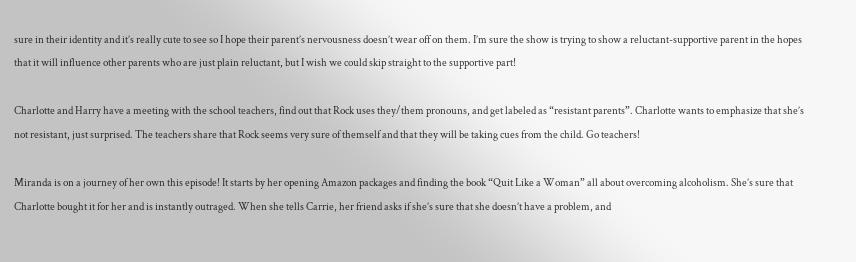sure in their identity and it’s really cute to see so I hope their parent’s nervousness doesn’t wear off on them. I’m sure the show is trying to show a reluctant-supportive parent in the hopes that it will influence other parents who are just plain reluctant, but I wish we could skip straight to the supportive part!

Charlotte and Harry have a meeting with the school teachers, find out that Rock uses they/them pronouns, and get labeled as “resistant parents”. Charlotte wants to emphasize that she’s not resistant, just surprised. The teachers share that Rock seems very sure of themself and that they will be taking cues from the child. Go teachers!

Miranda is on a journey of her own this episode! It starts by her opening Amazon packages and finding the book “Quit Like a Woman” all about overcoming alcoholism. She’s sure that Charlotte bought it for her and is instantly outraged. When she tells Carrie, her friend asks if she’s sure that she doesn’t have a problem, and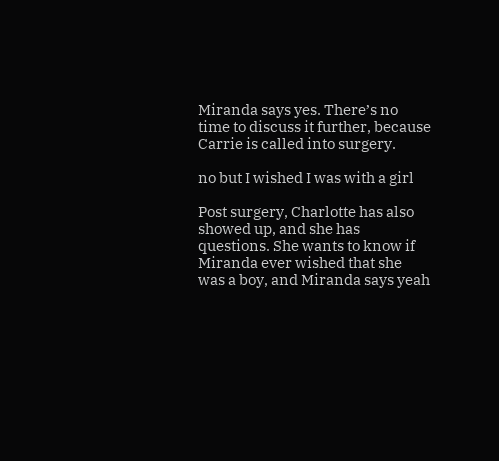Miranda says yes. There’s no time to discuss it further, because Carrie is called into surgery.

no but I wished I was with a girl

Post surgery, Charlotte has also showed up, and she has questions. She wants to know if Miranda ever wished that she was a boy, and Miranda says yeah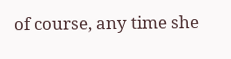of course, any time she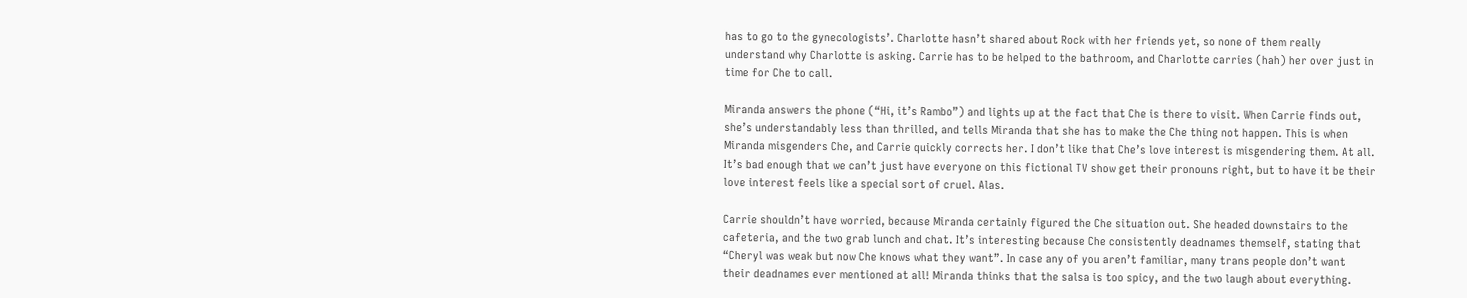has to go to the gynecologists’. Charlotte hasn’t shared about Rock with her friends yet, so none of them really understand why Charlotte is asking. Carrie has to be helped to the bathroom, and Charlotte carries (hah) her over just in time for Che to call.

Miranda answers the phone (“Hi, it’s Rambo”) and lights up at the fact that Che is there to visit. When Carrie finds out, she’s understandably less than thrilled, and tells Miranda that she has to make the Che thing not happen. This is when Miranda misgenders Che, and Carrie quickly corrects her. I don’t like that Che’s love interest is misgendering them. At all. It’s bad enough that we can’t just have everyone on this fictional TV show get their pronouns right, but to have it be their love interest feels like a special sort of cruel. Alas.

Carrie shouldn’t have worried, because Miranda certainly figured the Che situation out. She headed downstairs to the cafeteria, and the two grab lunch and chat. It’s interesting because Che consistently deadnames themself, stating that “Cheryl was weak but now Che knows what they want”. In case any of you aren’t familiar, many trans people don’t want their deadnames ever mentioned at all! Miranda thinks that the salsa is too spicy, and the two laugh about everything.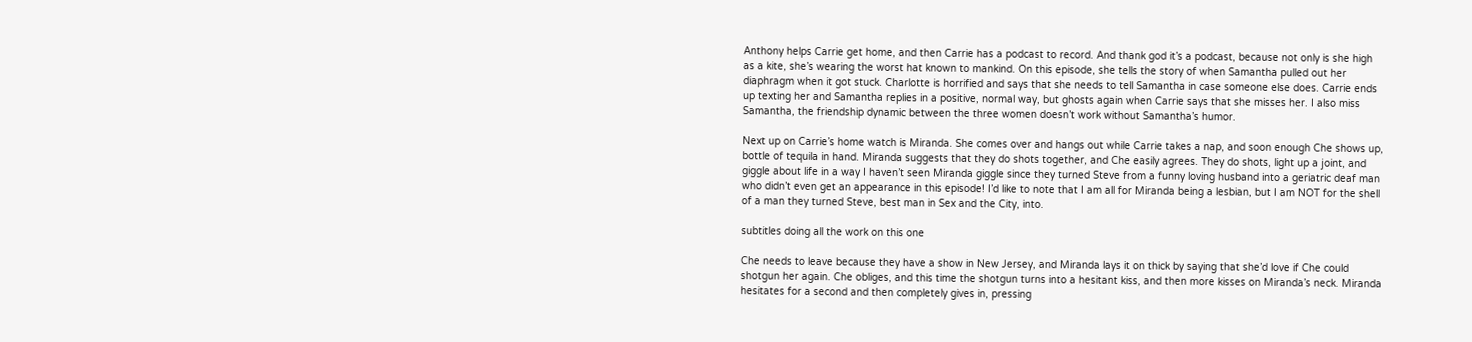Anthony helps Carrie get home, and then Carrie has a podcast to record. And thank god it’s a podcast, because not only is she high as a kite, she’s wearing the worst hat known to mankind. On this episode, she tells the story of when Samantha pulled out her diaphragm when it got stuck. Charlotte is horrified and says that she needs to tell Samantha in case someone else does. Carrie ends up texting her and Samantha replies in a positive, normal way, but ghosts again when Carrie says that she misses her. I also miss Samantha, the friendship dynamic between the three women doesn’t work without Samantha’s humor.

Next up on Carrie’s home watch is Miranda. She comes over and hangs out while Carrie takes a nap, and soon enough Che shows up, bottle of tequila in hand. Miranda suggests that they do shots together, and Che easily agrees. They do shots, light up a joint, and giggle about life in a way I haven’t seen Miranda giggle since they turned Steve from a funny loving husband into a geriatric deaf man who didn’t even get an appearance in this episode! I’d like to note that I am all for Miranda being a lesbian, but I am NOT for the shell of a man they turned Steve, best man in Sex and the City, into.

subtitles doing all the work on this one

Che needs to leave because they have a show in New Jersey, and Miranda lays it on thick by saying that she’d love if Che could shotgun her again. Che obliges, and this time the shotgun turns into a hesitant kiss, and then more kisses on Miranda’s neck. Miranda hesitates for a second and then completely gives in, pressing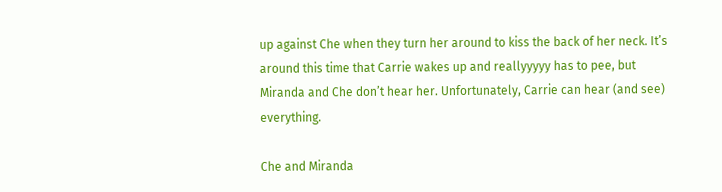up against Che when they turn her around to kiss the back of her neck. It’s around this time that Carrie wakes up and reallyyyyy has to pee, but Miranda and Che don’t hear her. Unfortunately, Carrie can hear (and see) everything.

Che and Miranda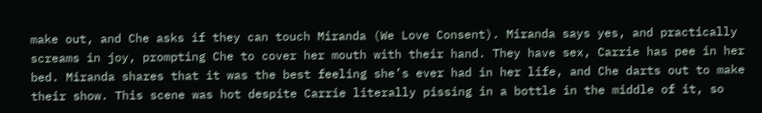make out, and Che asks if they can touch Miranda (We Love Consent). Miranda says yes, and practically screams in joy, prompting Che to cover her mouth with their hand. They have sex, Carrie has pee in her bed. Miranda shares that it was the best feeling she’s ever had in her life, and Che darts out to make their show. This scene was hot despite Carrie literally pissing in a bottle in the middle of it, so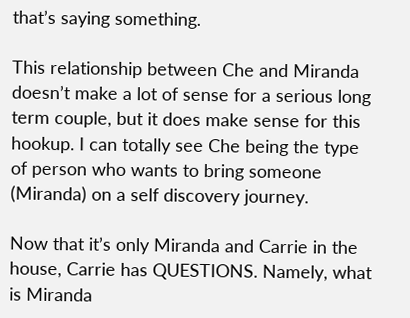that’s saying something.

This relationship between Che and Miranda doesn’t make a lot of sense for a serious long term couple, but it does make sense for this hookup. I can totally see Che being the type of person who wants to bring someone (Miranda) on a self discovery journey.

Now that it’s only Miranda and Carrie in the house, Carrie has QUESTIONS. Namely, what is Miranda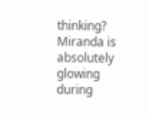thinking? Miranda is absolutely glowing during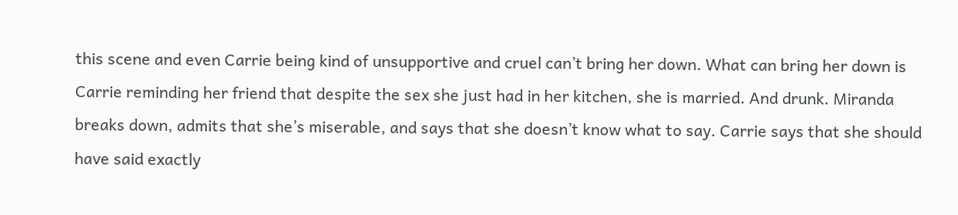this scene and even Carrie being kind of unsupportive and cruel can’t bring her down. What can bring her down is Carrie reminding her friend that despite the sex she just had in her kitchen, she is married. And drunk. Miranda breaks down, admits that she’s miserable, and says that she doesn’t know what to say. Carrie says that she should have said exactly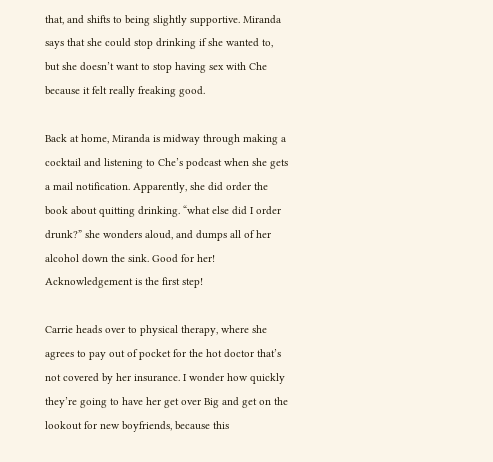that, and shifts to being slightly supportive. Miranda says that she could stop drinking if she wanted to, but she doesn’t want to stop having sex with Che because it felt really freaking good.

Back at home, Miranda is midway through making a cocktail and listening to Che’s podcast when she gets a mail notification. Apparently, she did order the book about quitting drinking. “what else did I order drunk?” she wonders aloud, and dumps all of her alcohol down the sink. Good for her! Acknowledgement is the first step!

Carrie heads over to physical therapy, where she agrees to pay out of pocket for the hot doctor that’s not covered by her insurance. I wonder how quickly they’re going to have her get over Big and get on the lookout for new boyfriends, because this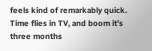feels kind of remarkably quick. Time flies in TV, and boom it’s three months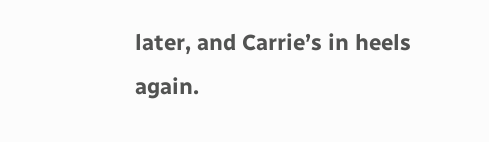later, and Carrie’s in heels again.